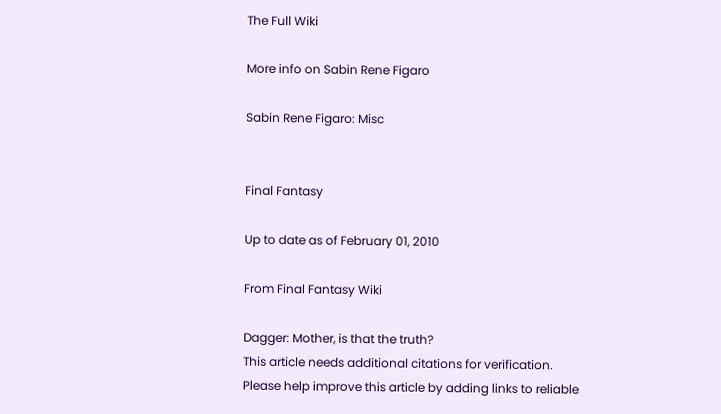The Full Wiki

More info on Sabin Rene Figaro

Sabin Rene Figaro: Misc


Final Fantasy

Up to date as of February 01, 2010

From Final Fantasy Wiki

Dagger: Mother, is that the truth?
This article needs additional citations for verification.
Please help improve this article by adding links to reliable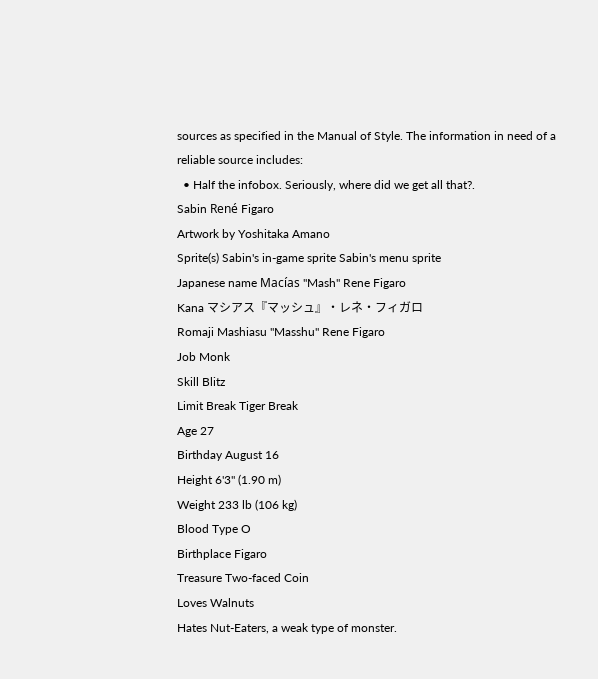sources as specified in the Manual of Style. The information in need of a reliable source includes:
  • Half the infobox. Seriously, where did we get all that?.
Sabin René Figaro
Artwork by Yoshitaka Amano
Sprite(s) Sabin's in-game sprite Sabin's menu sprite
Japanese name Macías "Mash" Rene Figaro
Kana マシアス『マッシュ』・レネ・フィガロ
Romaji Mashiasu "Masshu" Rene Figaro
Job Monk
Skill Blitz
Limit Break Tiger Break
Age 27
Birthday August 16
Height 6'3" (1.90 m)
Weight 233 lb (106 kg)
Blood Type O
Birthplace Figaro
Treasure Two-faced Coin
Loves Walnuts
Hates Nut-Eaters, a weak type of monster.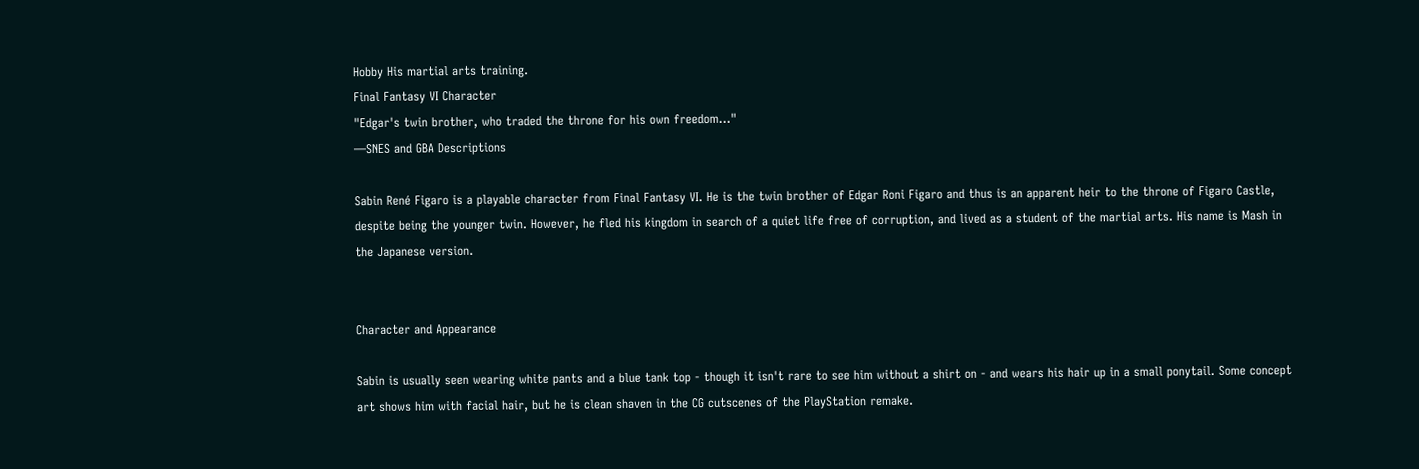Hobby His martial arts training.
Final Fantasy VI Character
"Edgar's twin brother, who traded the throne for his own freedom..."
—SNES and GBA Descriptions

Sabin René Figaro is a playable character from Final Fantasy VI. He is the twin brother of Edgar Roni Figaro and thus is an apparent heir to the throne of Figaro Castle, despite being the younger twin. However, he fled his kingdom in search of a quiet life free of corruption, and lived as a student of the martial arts. His name is Mash in the Japanese version.


Character and Appearance

Sabin is usually seen wearing white pants and a blue tank top - though it isn't rare to see him without a shirt on - and wears his hair up in a small ponytail. Some concept art shows him with facial hair, but he is clean shaven in the CG cutscenes of the PlayStation remake.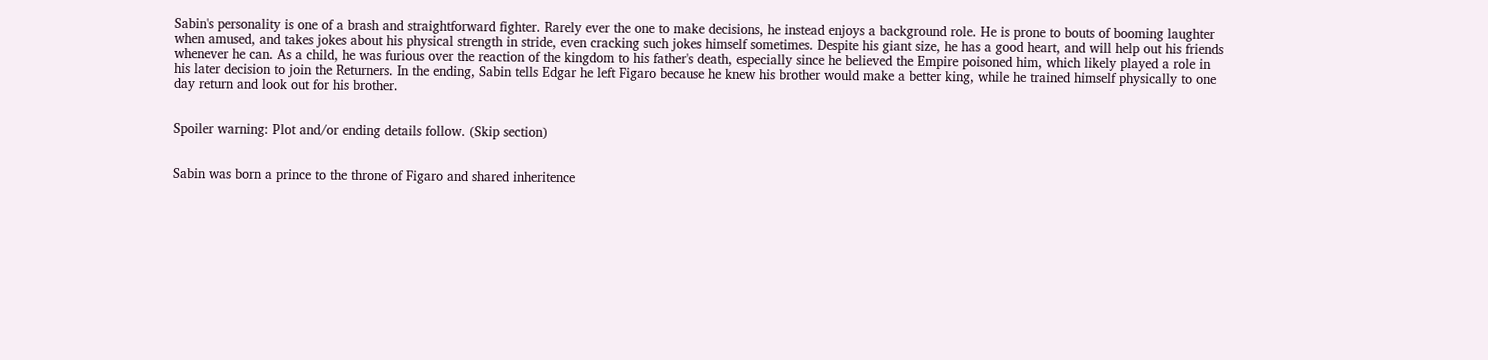Sabin's personality is one of a brash and straightforward fighter. Rarely ever the one to make decisions, he instead enjoys a background role. He is prone to bouts of booming laughter when amused, and takes jokes about his physical strength in stride, even cracking such jokes himself sometimes. Despite his giant size, he has a good heart, and will help out his friends whenever he can. As a child, he was furious over the reaction of the kingdom to his father's death, especially since he believed the Empire poisoned him, which likely played a role in his later decision to join the Returners. In the ending, Sabin tells Edgar he left Figaro because he knew his brother would make a better king, while he trained himself physically to one day return and look out for his brother.


Spoiler warning: Plot and/or ending details follow. (Skip section)


Sabin was born a prince to the throne of Figaro and shared inheritence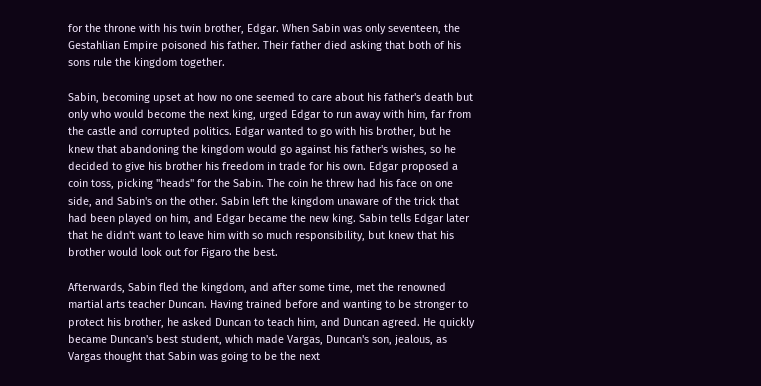for the throne with his twin brother, Edgar. When Sabin was only seventeen, the Gestahlian Empire poisoned his father. Their father died asking that both of his sons rule the kingdom together.

Sabin, becoming upset at how no one seemed to care about his father's death but only who would become the next king, urged Edgar to run away with him, far from the castle and corrupted politics. Edgar wanted to go with his brother, but he knew that abandoning the kingdom would go against his father's wishes, so he decided to give his brother his freedom in trade for his own. Edgar proposed a coin toss, picking "heads" for the Sabin. The coin he threw had his face on one side, and Sabin's on the other. Sabin left the kingdom unaware of the trick that had been played on him, and Edgar became the new king. Sabin tells Edgar later that he didn't want to leave him with so much responsibility, but knew that his brother would look out for Figaro the best.

Afterwards, Sabin fled the kingdom, and after some time, met the renowned martial arts teacher Duncan. Having trained before and wanting to be stronger to protect his brother, he asked Duncan to teach him, and Duncan agreed. He quickly became Duncan's best student, which made Vargas, Duncan's son, jealous, as Vargas thought that Sabin was going to be the next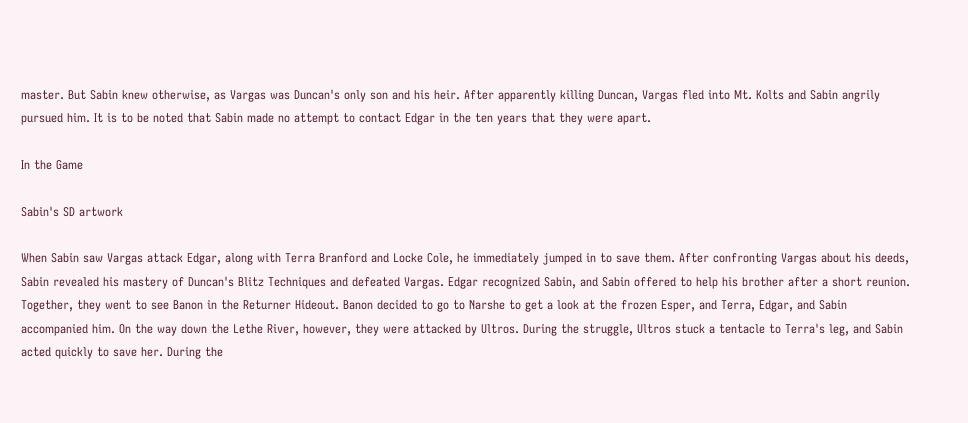master. But Sabin knew otherwise, as Vargas was Duncan's only son and his heir. After apparently killing Duncan, Vargas fled into Mt. Kolts and Sabin angrily pursued him. It is to be noted that Sabin made no attempt to contact Edgar in the ten years that they were apart.

In the Game

Sabin's SD artwork

When Sabin saw Vargas attack Edgar, along with Terra Branford and Locke Cole, he immediately jumped in to save them. After confronting Vargas about his deeds, Sabin revealed his mastery of Duncan's Blitz Techniques and defeated Vargas. Edgar recognized Sabin, and Sabin offered to help his brother after a short reunion. Together, they went to see Banon in the Returner Hideout. Banon decided to go to Narshe to get a look at the frozen Esper, and Terra, Edgar, and Sabin accompanied him. On the way down the Lethe River, however, they were attacked by Ultros. During the struggle, Ultros stuck a tentacle to Terra's leg, and Sabin acted quickly to save her. During the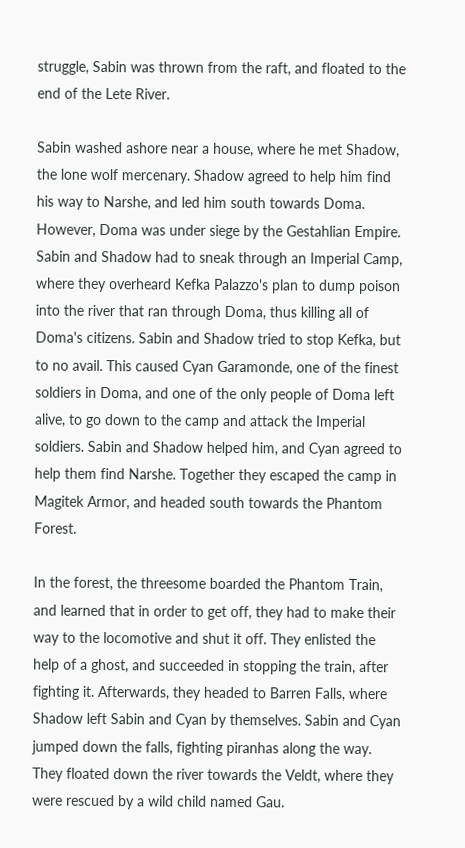struggle, Sabin was thrown from the raft, and floated to the end of the Lete River.

Sabin washed ashore near a house, where he met Shadow, the lone wolf mercenary. Shadow agreed to help him find his way to Narshe, and led him south towards Doma. However, Doma was under siege by the Gestahlian Empire. Sabin and Shadow had to sneak through an Imperial Camp, where they overheard Kefka Palazzo's plan to dump poison into the river that ran through Doma, thus killing all of Doma's citizens. Sabin and Shadow tried to stop Kefka, but to no avail. This caused Cyan Garamonde, one of the finest soldiers in Doma, and one of the only people of Doma left alive, to go down to the camp and attack the Imperial soldiers. Sabin and Shadow helped him, and Cyan agreed to help them find Narshe. Together they escaped the camp in Magitek Armor, and headed south towards the Phantom Forest.

In the forest, the threesome boarded the Phantom Train, and learned that in order to get off, they had to make their way to the locomotive and shut it off. They enlisted the help of a ghost, and succeeded in stopping the train, after fighting it. Afterwards, they headed to Barren Falls, where Shadow left Sabin and Cyan by themselves. Sabin and Cyan jumped down the falls, fighting piranhas along the way. They floated down the river towards the Veldt, where they were rescued by a wild child named Gau.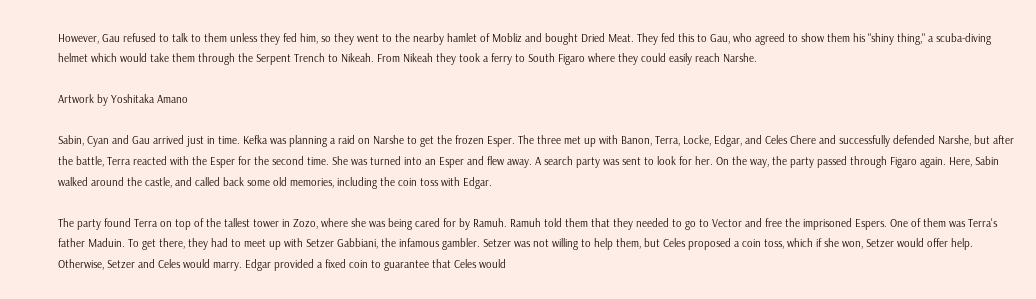However, Gau refused to talk to them unless they fed him, so they went to the nearby hamlet of Mobliz and bought Dried Meat. They fed this to Gau, who agreed to show them his "shiny thing," a scuba-diving helmet which would take them through the Serpent Trench to Nikeah. From Nikeah they took a ferry to South Figaro where they could easily reach Narshe.

Artwork by Yoshitaka Amano

Sabin, Cyan and Gau arrived just in time. Kefka was planning a raid on Narshe to get the frozen Esper. The three met up with Banon, Terra, Locke, Edgar, and Celes Chere and successfully defended Narshe, but after the battle, Terra reacted with the Esper for the second time. She was turned into an Esper and flew away. A search party was sent to look for her. On the way, the party passed through Figaro again. Here, Sabin walked around the castle, and called back some old memories, including the coin toss with Edgar.

The party found Terra on top of the tallest tower in Zozo, where she was being cared for by Ramuh. Ramuh told them that they needed to go to Vector and free the imprisoned Espers. One of them was Terra's father Maduin. To get there, they had to meet up with Setzer Gabbiani, the infamous gambler. Setzer was not willing to help them, but Celes proposed a coin toss, which if she won, Setzer would offer help. Otherwise, Setzer and Celes would marry. Edgar provided a fixed coin to guarantee that Celes would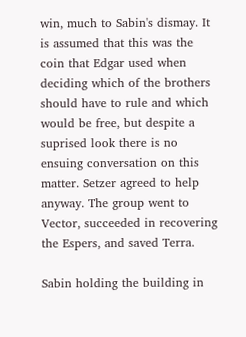win, much to Sabin's dismay. It is assumed that this was the coin that Edgar used when deciding which of the brothers should have to rule and which would be free, but despite a suprised look there is no ensuing conversation on this matter. Setzer agreed to help anyway. The group went to Vector, succeeded in recovering the Espers, and saved Terra.

Sabin holding the building in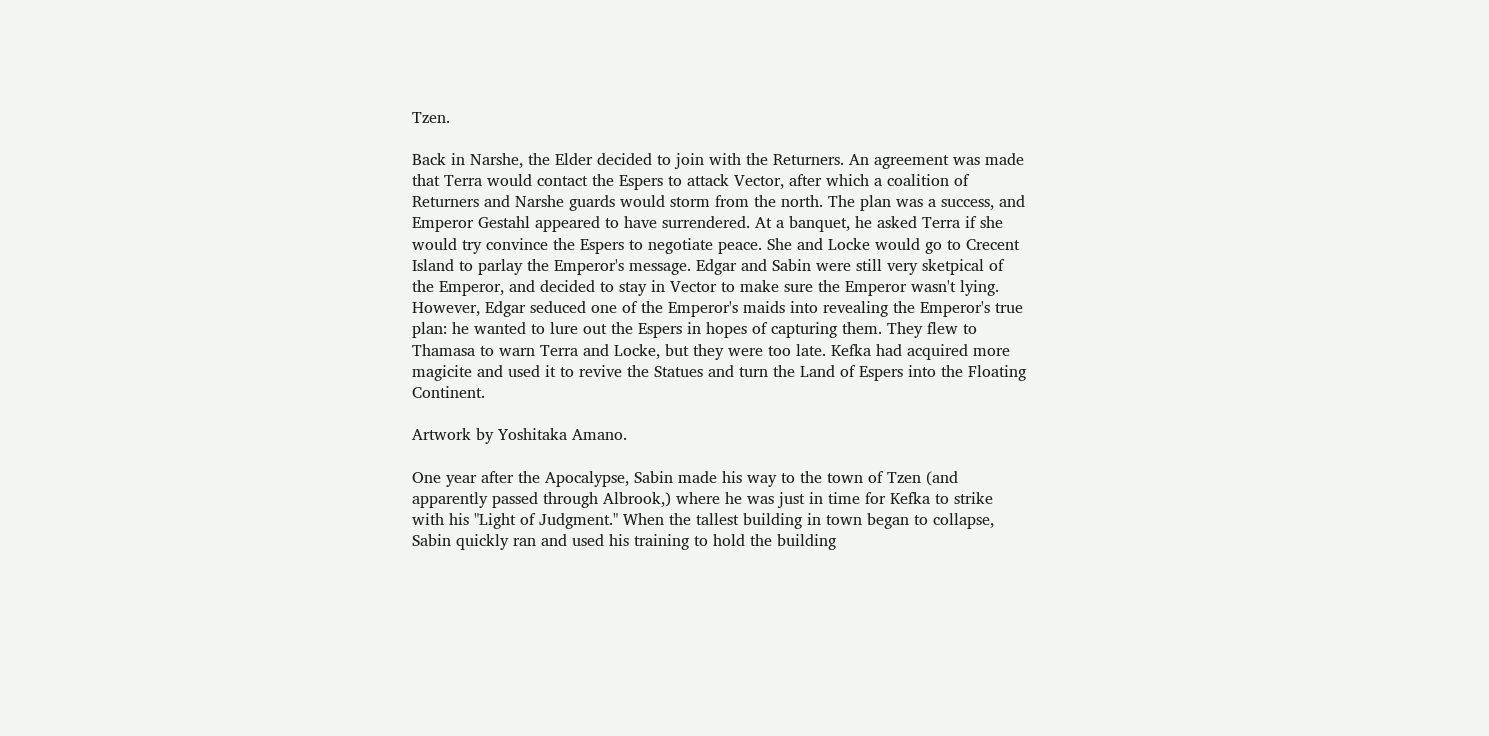Tzen.

Back in Narshe, the Elder decided to join with the Returners. An agreement was made that Terra would contact the Espers to attack Vector, after which a coalition of Returners and Narshe guards would storm from the north. The plan was a success, and Emperor Gestahl appeared to have surrendered. At a banquet, he asked Terra if she would try convince the Espers to negotiate peace. She and Locke would go to Crecent Island to parlay the Emperor's message. Edgar and Sabin were still very sketpical of the Emperor, and decided to stay in Vector to make sure the Emperor wasn't lying. However, Edgar seduced one of the Emperor's maids into revealing the Emperor's true plan: he wanted to lure out the Espers in hopes of capturing them. They flew to Thamasa to warn Terra and Locke, but they were too late. Kefka had acquired more magicite and used it to revive the Statues and turn the Land of Espers into the Floating Continent.

Artwork by Yoshitaka Amano.

One year after the Apocalypse, Sabin made his way to the town of Tzen (and apparently passed through Albrook,) where he was just in time for Kefka to strike with his "Light of Judgment." When the tallest building in town began to collapse, Sabin quickly ran and used his training to hold the building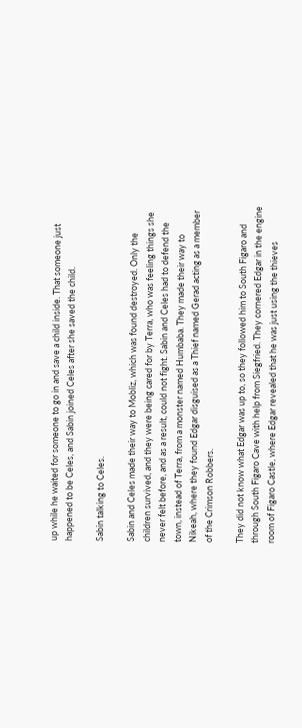up while he waited for someone to go in and save a child inside. That someone just happened to be Celes, and Sabin joined Celes after she saved the child.

Sabin talking to Celes.

Sabin and Celes made their way to Mobliz, which was found destroyed. Only the children survived, and they were being cared for by Terra, who was feeling things she never felt before, and as a result, could not fight. Sabin and Celes had to defend the town, instead of Terra, from a monster named Humbaba. They made their way to Nikeah, where they found Edgar disguised as a Thief named Gerad acting as a member of the Crimson Robbers.

They did not know what Edgar was up to, so they followed him to South Figaro and through South Figaro Cave with help from Siegfried. They cornered Edgar in the engine room of Figaro Castle, where Edgar revealed that he was just using the thieves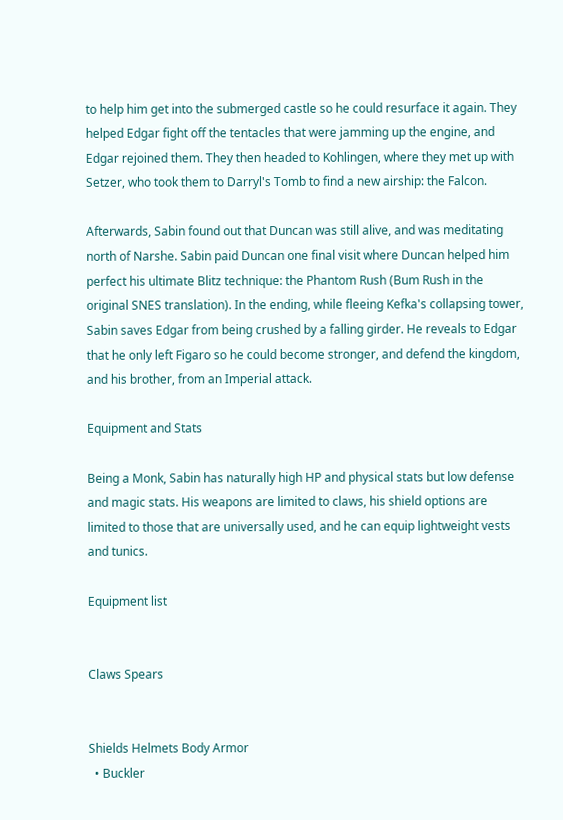to help him get into the submerged castle so he could resurface it again. They helped Edgar fight off the tentacles that were jamming up the engine, and Edgar rejoined them. They then headed to Kohlingen, where they met up with Setzer, who took them to Darryl's Tomb to find a new airship: the Falcon.

Afterwards, Sabin found out that Duncan was still alive, and was meditating north of Narshe. Sabin paid Duncan one final visit where Duncan helped him perfect his ultimate Blitz technique: the Phantom Rush (Bum Rush in the original SNES translation). In the ending, while fleeing Kefka's collapsing tower, Sabin saves Edgar from being crushed by a falling girder. He reveals to Edgar that he only left Figaro so he could become stronger, and defend the kingdom, and his brother, from an Imperial attack.

Equipment and Stats

Being a Monk, Sabin has naturally high HP and physical stats but low defense and magic stats. His weapons are limited to claws, his shield options are limited to those that are universally used, and he can equip lightweight vests and tunics.

Equipment list


Claws Spears


Shields Helmets Body Armor
  • Buckler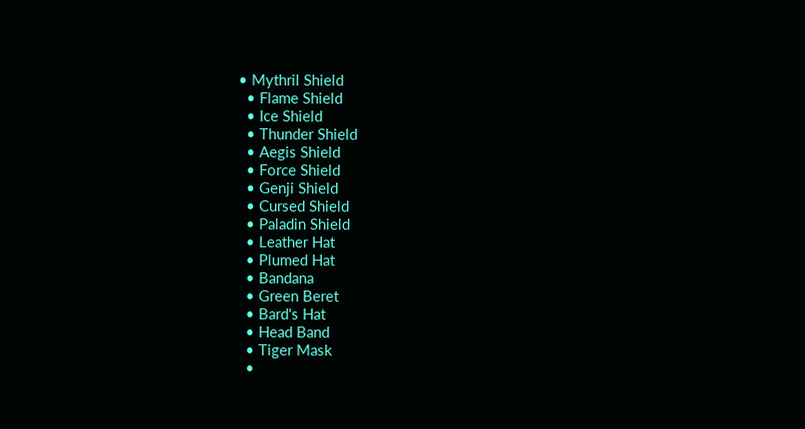• Mythril Shield
  • Flame Shield
  • Ice Shield
  • Thunder Shield
  • Aegis Shield
  • Force Shield
  • Genji Shield
  • Cursed Shield
  • Paladin Shield
  • Leather Hat
  • Plumed Hat
  • Bandana
  • Green Beret
  • Bard's Hat
  • Head Band
  • Tiger Mask
  •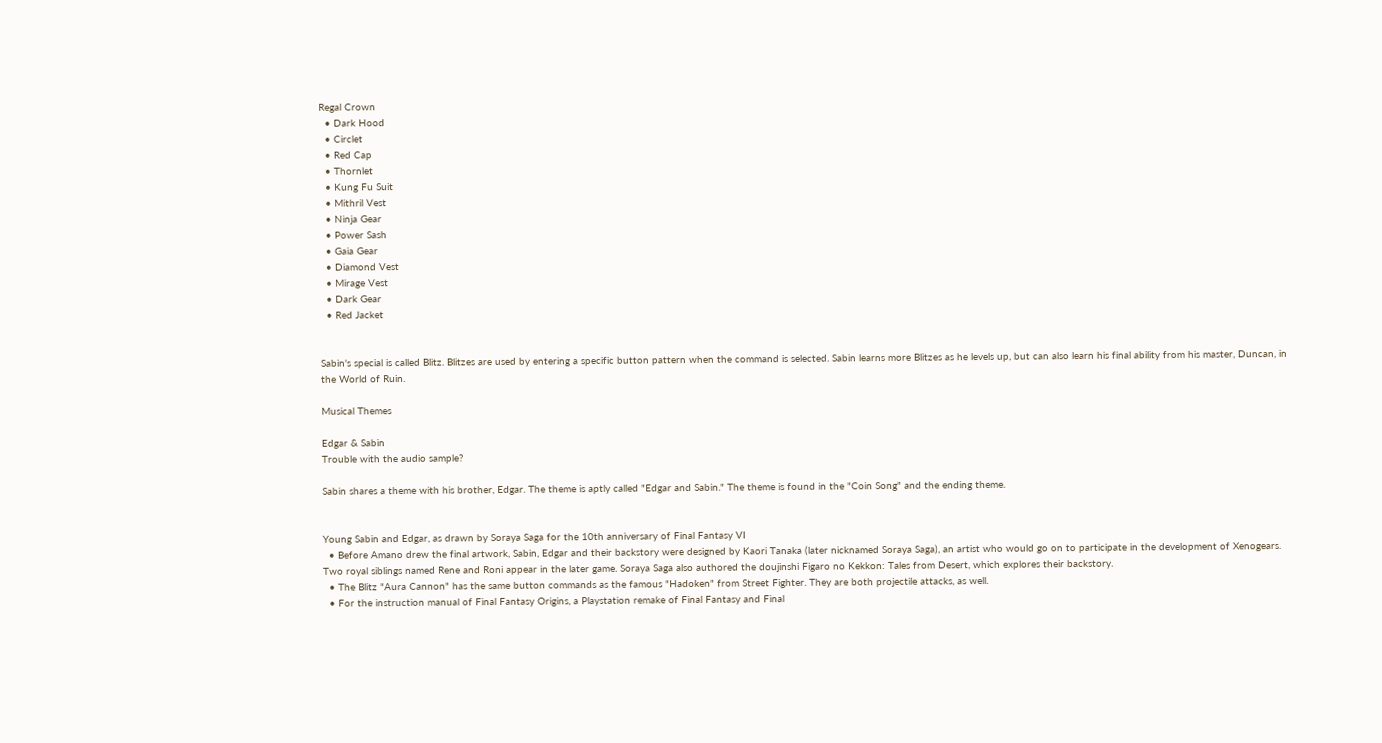Regal Crown
  • Dark Hood
  • Circlet
  • Red Cap
  • Thornlet
  • Kung Fu Suit
  • Mithril Vest
  • Ninja Gear
  • Power Sash
  • Gaia Gear
  • Diamond Vest
  • Mirage Vest
  • Dark Gear
  • Red Jacket


Sabin's special is called Blitz. Blitzes are used by entering a specific button pattern when the command is selected. Sabin learns more Blitzes as he levels up, but can also learn his final ability from his master, Duncan, in the World of Ruin.

Musical Themes

Edgar & Sabin
Trouble with the audio sample?

Sabin shares a theme with his brother, Edgar. The theme is aptly called "Edgar and Sabin." The theme is found in the "Coin Song" and the ending theme.


Young Sabin and Edgar, as drawn by Soraya Saga for the 10th anniversary of Final Fantasy VI
  • Before Amano drew the final artwork, Sabin, Edgar and their backstory were designed by Kaori Tanaka (later nicknamed Soraya Saga), an artist who would go on to participate in the development of Xenogears. Two royal siblings named Rene and Roni appear in the later game. Soraya Saga also authored the doujinshi Figaro no Kekkon: Tales from Desert, which explores their backstory.
  • The Blitz "Aura Cannon" has the same button commands as the famous "Hadoken" from Street Fighter. They are both projectile attacks, as well.
  • For the instruction manual of Final Fantasy Origins, a Playstation remake of Final Fantasy and Final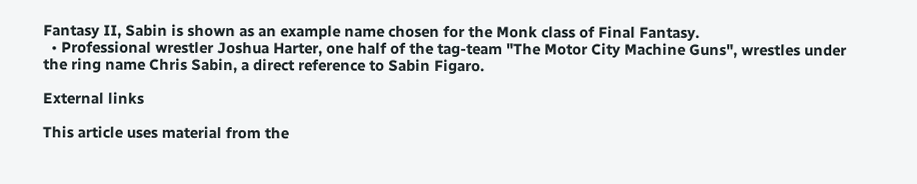Fantasy II, Sabin is shown as an example name chosen for the Monk class of Final Fantasy.
  • Professional wrestler Joshua Harter, one half of the tag-team "The Motor City Machine Guns", wrestles under the ring name Chris Sabin, a direct reference to Sabin Figaro.

External links

This article uses material from the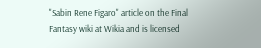"Sabin Rene Figaro" article on the Final Fantasy wiki at Wikia and is licensed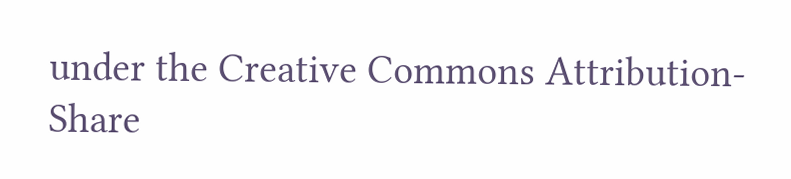under the Creative Commons Attribution-Share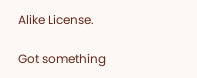Alike License.

Got something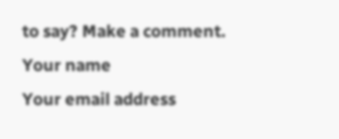to say? Make a comment.
Your name
Your email address